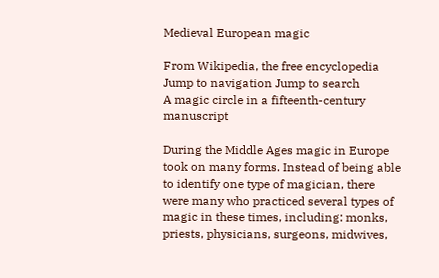Medieval European magic

From Wikipedia, the free encyclopedia
Jump to navigation Jump to search
A magic circle in a fifteenth-century manuscript

During the Middle Ages magic in Europe took on many forms. Instead of being able to identify one type of magician, there were many who practiced several types of magic in these times, including: monks, priests, physicians, surgeons, midwives,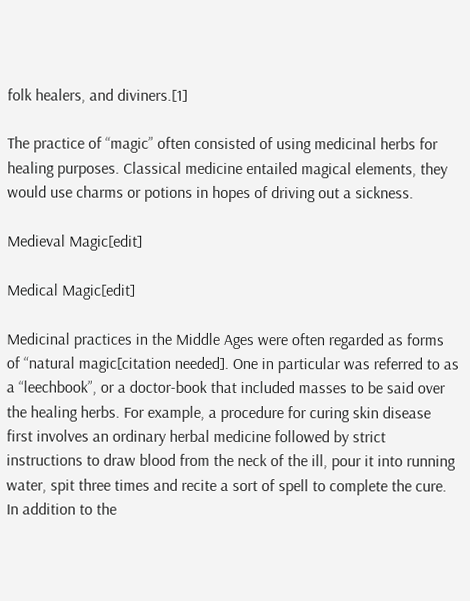folk healers, and diviners.[1]

The practice of “magic” often consisted of using medicinal herbs for healing purposes. Classical medicine entailed magical elements, they would use charms or potions in hopes of driving out a sickness.

Medieval Magic[edit]

Medical Magic[edit]

Medicinal practices in the Middle Ages were often regarded as forms of “natural magic[citation needed]. One in particular was referred to as a “leechbook”, or a doctor-book that included masses to be said over the healing herbs. For example, a procedure for curing skin disease first involves an ordinary herbal medicine followed by strict instructions to draw blood from the neck of the ill, pour it into running water, spit three times and recite a sort of spell to complete the cure. In addition to the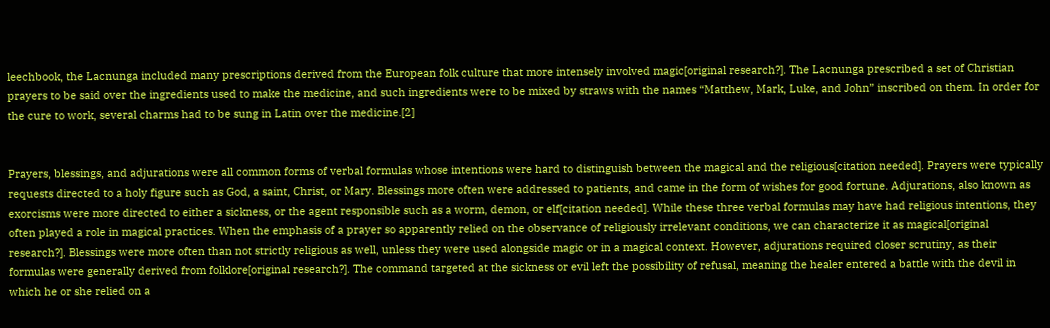leechbook, the Lacnunga included many prescriptions derived from the European folk culture that more intensely involved magic[original research?]. The Lacnunga prescribed a set of Christian prayers to be said over the ingredients used to make the medicine, and such ingredients were to be mixed by straws with the names “Matthew, Mark, Luke, and John” inscribed on them. In order for the cure to work, several charms had to be sung in Latin over the medicine.[2]


Prayers, blessings, and adjurations were all common forms of verbal formulas whose intentions were hard to distinguish between the magical and the religious[citation needed]. Prayers were typically requests directed to a holy figure such as God, a saint, Christ, or Mary. Blessings more often were addressed to patients, and came in the form of wishes for good fortune. Adjurations, also known as exorcisms were more directed to either a sickness, or the agent responsible such as a worm, demon, or elf[citation needed]. While these three verbal formulas may have had religious intentions, they often played a role in magical practices. When the emphasis of a prayer so apparently relied on the observance of religiously irrelevant conditions, we can characterize it as magical[original research?]. Blessings were more often than not strictly religious as well, unless they were used alongside magic or in a magical context. However, adjurations required closer scrutiny, as their formulas were generally derived from folklore[original research?]. The command targeted at the sickness or evil left the possibility of refusal, meaning the healer entered a battle with the devil in which he or she relied on a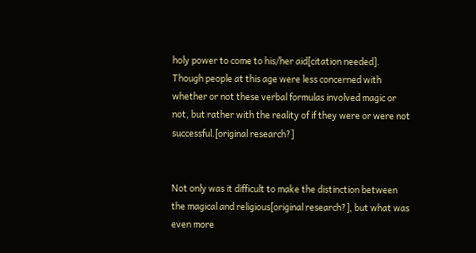holy power to come to his/her aid[citation needed]. Though people at this age were less concerned with whether or not these verbal formulas involved magic or not, but rather with the reality of if they were or were not successful.[original research?]


Not only was it difficult to make the distinction between the magical and religious[original research?], but what was even more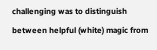challenging was to distinguish between helpful (white) magic from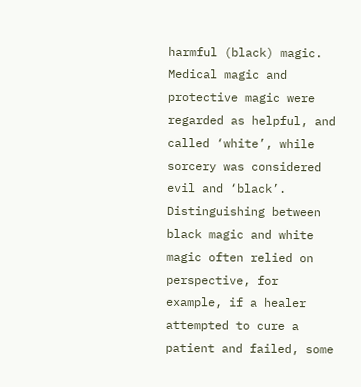harmful (black) magic. Medical magic and protective magic were regarded as helpful, and called ‘white’, while sorcery was considered evil and ‘black’. Distinguishing between black magic and white magic often relied on perspective, for example, if a healer attempted to cure a patient and failed, some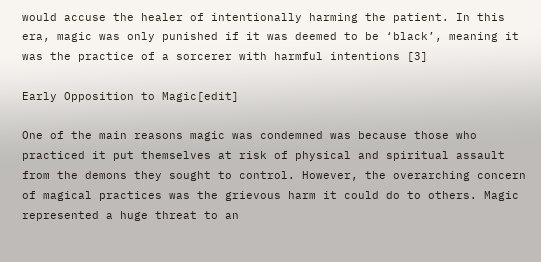would accuse the healer of intentionally harming the patient. In this era, magic was only punished if it was deemed to be ‘black’, meaning it was the practice of a sorcerer with harmful intentions [3]

Early Opposition to Magic[edit]

One of the main reasons magic was condemned was because those who practiced it put themselves at risk of physical and spiritual assault from the demons they sought to control. However, the overarching concern of magical practices was the grievous harm it could do to others. Magic represented a huge threat to an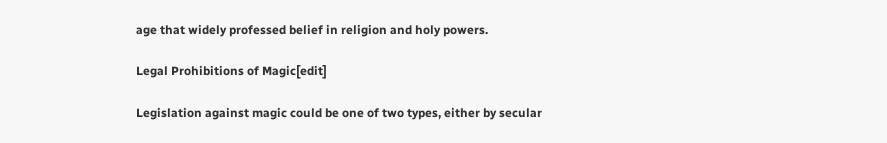age that widely professed belief in religion and holy powers.

Legal Prohibitions of Magic[edit]

Legislation against magic could be one of two types, either by secular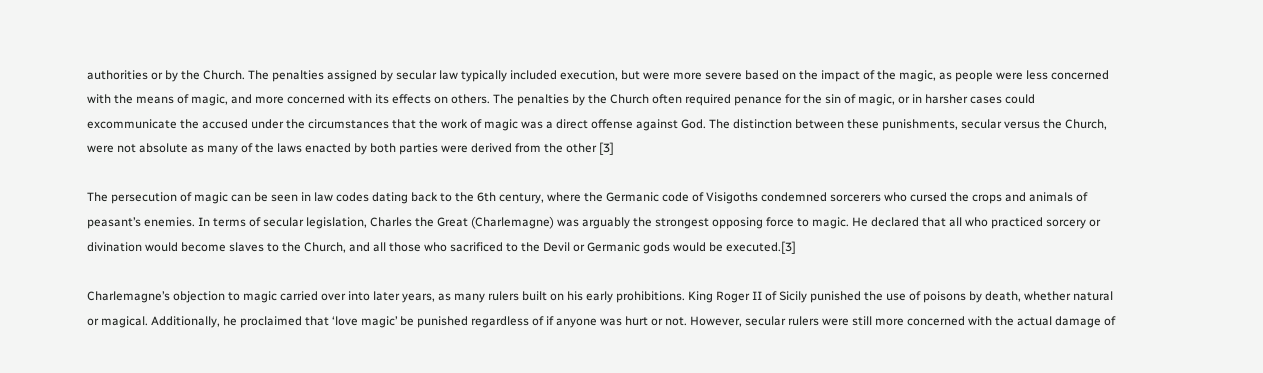authorities or by the Church. The penalties assigned by secular law typically included execution, but were more severe based on the impact of the magic, as people were less concerned with the means of magic, and more concerned with its effects on others. The penalties by the Church often required penance for the sin of magic, or in harsher cases could excommunicate the accused under the circumstances that the work of magic was a direct offense against God. The distinction between these punishments, secular versus the Church, were not absolute as many of the laws enacted by both parties were derived from the other [3]

The persecution of magic can be seen in law codes dating back to the 6th century, where the Germanic code of Visigoths condemned sorcerers who cursed the crops and animals of peasant’s enemies. In terms of secular legislation, Charles the Great (Charlemagne) was arguably the strongest opposing force to magic. He declared that all who practiced sorcery or divination would become slaves to the Church, and all those who sacrificed to the Devil or Germanic gods would be executed.[3]

Charlemagne’s objection to magic carried over into later years, as many rulers built on his early prohibitions. King Roger II of Sicily punished the use of poisons by death, whether natural or magical. Additionally, he proclaimed that ‘love magic’ be punished regardless of if anyone was hurt or not. However, secular rulers were still more concerned with the actual damage of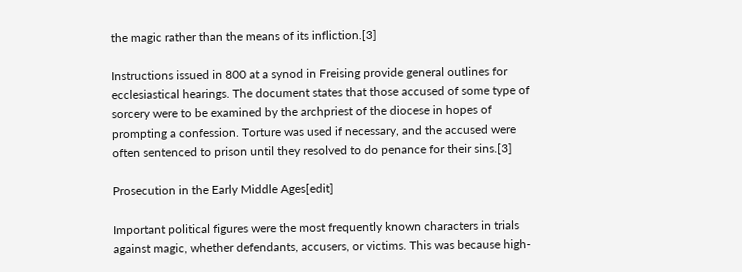the magic rather than the means of its infliction.[3]

Instructions issued in 800 at a synod in Freising provide general outlines for ecclesiastical hearings. The document states that those accused of some type of sorcery were to be examined by the archpriest of the diocese in hopes of prompting a confession. Torture was used if necessary, and the accused were often sentenced to prison until they resolved to do penance for their sins.[3]

Prosecution in the Early Middle Ages[edit]

Important political figures were the most frequently known characters in trials against magic, whether defendants, accusers, or victims. This was because high-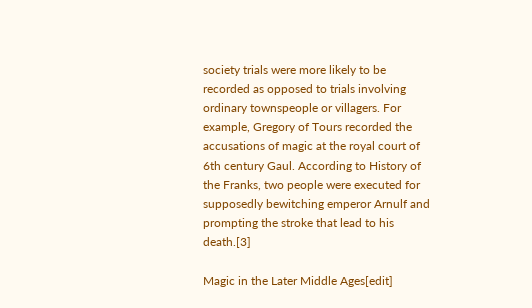society trials were more likely to be recorded as opposed to trials involving ordinary townspeople or villagers. For example, Gregory of Tours recorded the accusations of magic at the royal court of 6th century Gaul. According to History of the Franks, two people were executed for supposedly bewitching emperor Arnulf and prompting the stroke that lead to his death.[3]

Magic in the Later Middle Ages[edit]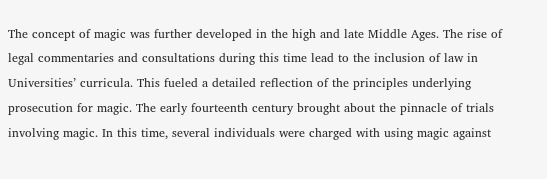The concept of magic was further developed in the high and late Middle Ages. The rise of legal commentaries and consultations during this time lead to the inclusion of law in Universities’ curricula. This fueled a detailed reflection of the principles underlying prosecution for magic. The early fourteenth century brought about the pinnacle of trials involving magic. In this time, several individuals were charged with using magic against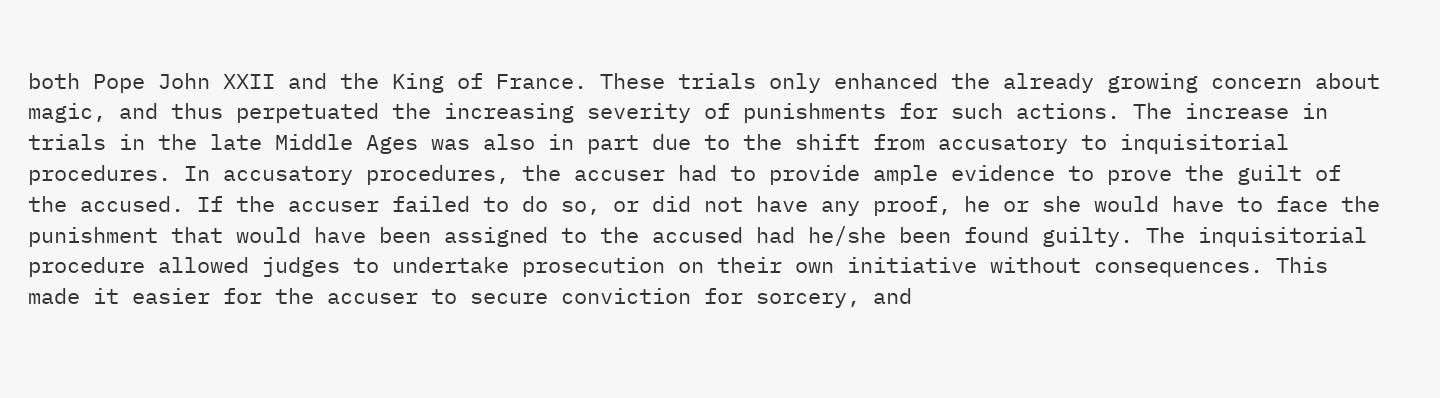both Pope John XXII and the King of France. These trials only enhanced the already growing concern about magic, and thus perpetuated the increasing severity of punishments for such actions. The increase in trials in the late Middle Ages was also in part due to the shift from accusatory to inquisitorial procedures. In accusatory procedures, the accuser had to provide ample evidence to prove the guilt of the accused. If the accuser failed to do so, or did not have any proof, he or she would have to face the punishment that would have been assigned to the accused had he/she been found guilty. The inquisitorial procedure allowed judges to undertake prosecution on their own initiative without consequences. This made it easier for the accuser to secure conviction for sorcery, and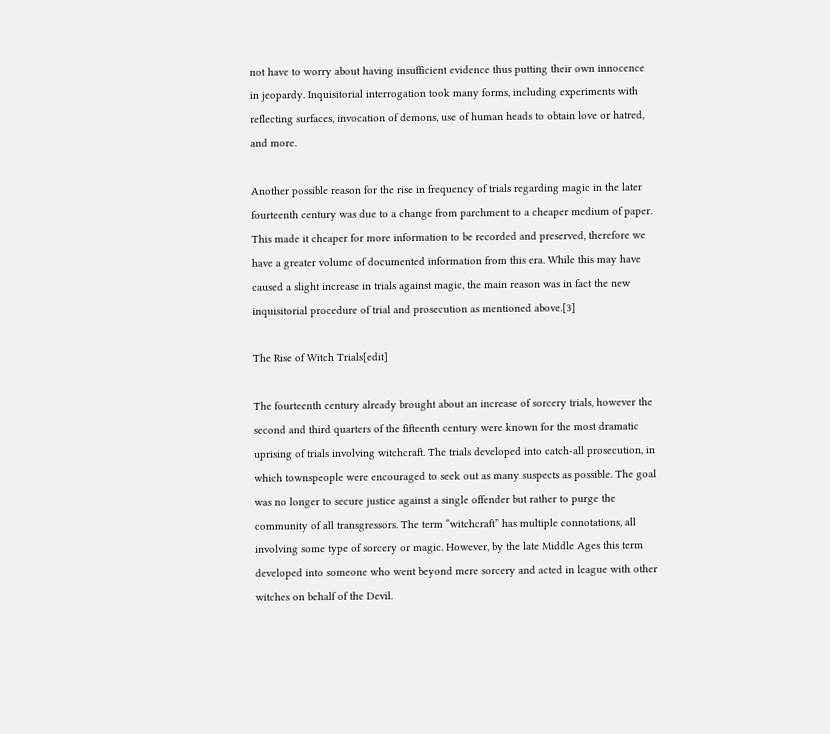not have to worry about having insufficient evidence thus putting their own innocence in jeopardy. Inquisitorial interrogation took many forms, including experiments with reflecting surfaces, invocation of demons, use of human heads to obtain love or hatred, and more.

Another possible reason for the rise in frequency of trials regarding magic in the later fourteenth century was due to a change from parchment to a cheaper medium of paper. This made it cheaper for more information to be recorded and preserved, therefore we have a greater volume of documented information from this era. While this may have caused a slight increase in trials against magic, the main reason was in fact the new inquisitorial procedure of trial and prosecution as mentioned above.[3]

The Rise of Witch Trials[edit]

The fourteenth century already brought about an increase of sorcery trials, however the second and third quarters of the fifteenth century were known for the most dramatic uprising of trials involving witchcraft. The trials developed into catch-all prosecution, in which townspeople were encouraged to seek out as many suspects as possible. The goal was no longer to secure justice against a single offender but rather to purge the community of all transgressors. The term “witchcraft” has multiple connotations, all involving some type of sorcery or magic. However, by the late Middle Ages this term developed into someone who went beyond mere sorcery and acted in league with other witches on behalf of the Devil.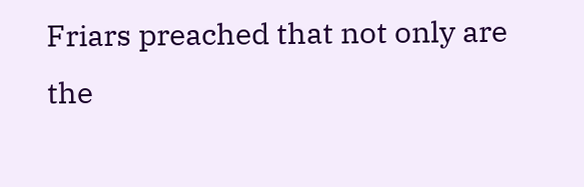Friars preached that not only are the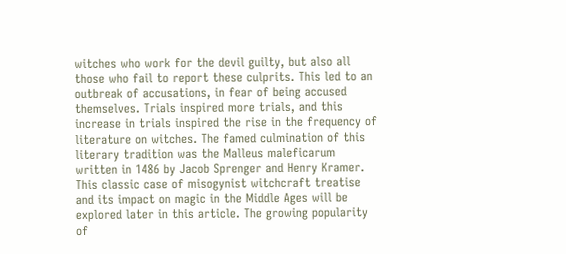witches who work for the devil guilty, but also all those who fail to report these culprits. This led to an outbreak of accusations, in fear of being accused themselves. Trials inspired more trials, and this increase in trials inspired the rise in the frequency of literature on witches. The famed culmination of this literary tradition was the Malleus maleficarum written in 1486 by Jacob Sprenger and Henry Kramer. This classic case of misogynist witchcraft treatise and its impact on magic in the Middle Ages will be explored later in this article. The growing popularity of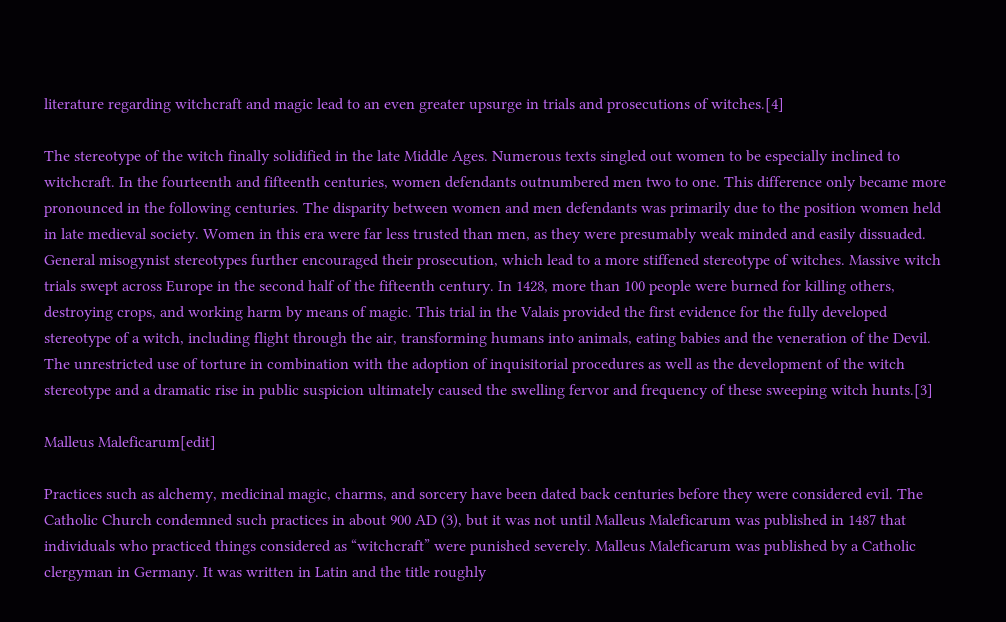literature regarding witchcraft and magic lead to an even greater upsurge in trials and prosecutions of witches.[4]

The stereotype of the witch finally solidified in the late Middle Ages. Numerous texts singled out women to be especially inclined to witchcraft. In the fourteenth and fifteenth centuries, women defendants outnumbered men two to one. This difference only became more pronounced in the following centuries. The disparity between women and men defendants was primarily due to the position women held in late medieval society. Women in this era were far less trusted than men, as they were presumably weak minded and easily dissuaded. General misogynist stereotypes further encouraged their prosecution, which lead to a more stiffened stereotype of witches. Massive witch trials swept across Europe in the second half of the fifteenth century. In 1428, more than 100 people were burned for killing others, destroying crops, and working harm by means of magic. This trial in the Valais provided the first evidence for the fully developed stereotype of a witch, including flight through the air, transforming humans into animals, eating babies and the veneration of the Devil. The unrestricted use of torture in combination with the adoption of inquisitorial procedures as well as the development of the witch stereotype and a dramatic rise in public suspicion ultimately caused the swelling fervor and frequency of these sweeping witch hunts.[3]

Malleus Maleficarum[edit]

Practices such as alchemy, medicinal magic, charms, and sorcery have been dated back centuries before they were considered evil. The Catholic Church condemned such practices in about 900 AD (3), but it was not until Malleus Maleficarum was published in 1487 that individuals who practiced things considered as “witchcraft” were punished severely. Malleus Maleficarum was published by a Catholic clergyman in Germany. It was written in Latin and the title roughly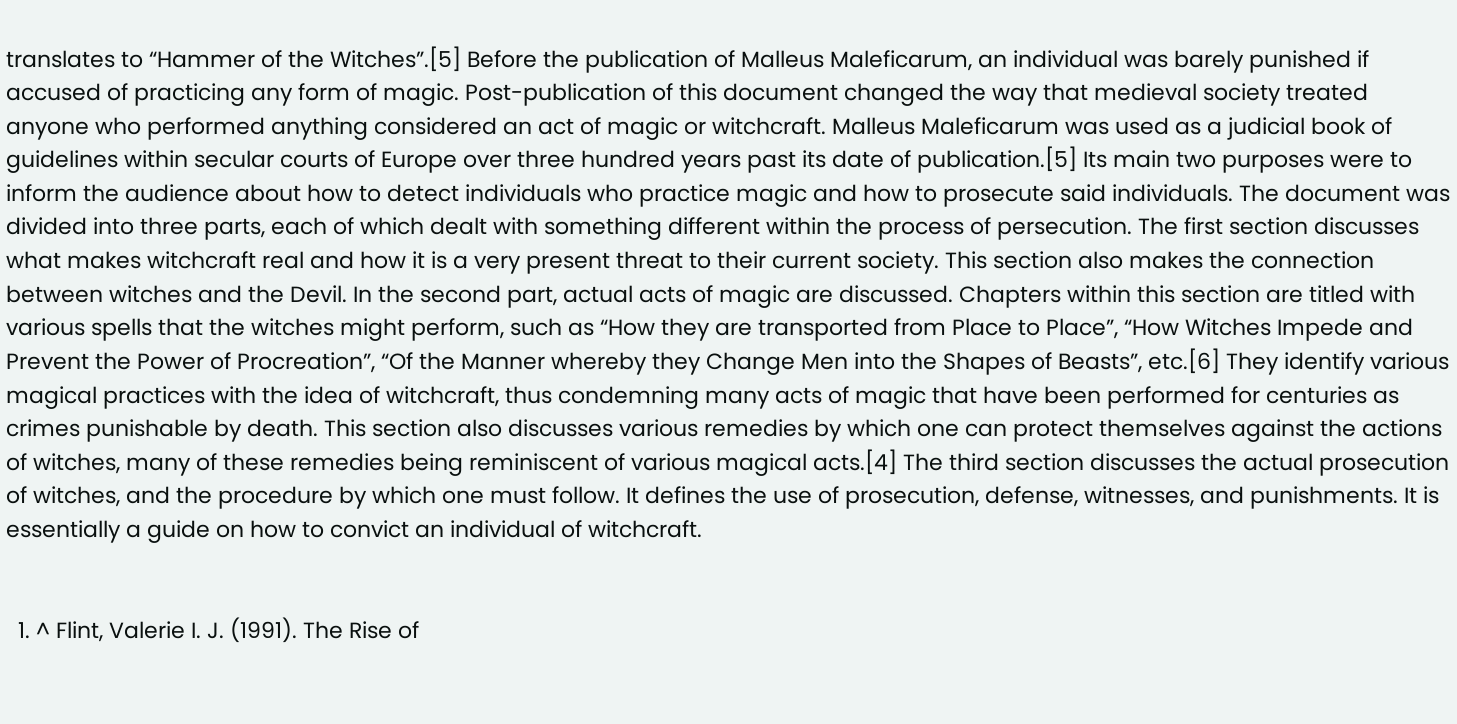translates to “Hammer of the Witches”.[5] Before the publication of Malleus Maleficarum, an individual was barely punished if accused of practicing any form of magic. Post-publication of this document changed the way that medieval society treated anyone who performed anything considered an act of magic or witchcraft. Malleus Maleficarum was used as a judicial book of guidelines within secular courts of Europe over three hundred years past its date of publication.[5] Its main two purposes were to inform the audience about how to detect individuals who practice magic and how to prosecute said individuals. The document was divided into three parts, each of which dealt with something different within the process of persecution. The first section discusses what makes witchcraft real and how it is a very present threat to their current society. This section also makes the connection between witches and the Devil. In the second part, actual acts of magic are discussed. Chapters within this section are titled with various spells that the witches might perform, such as “How they are transported from Place to Place”, “How Witches Impede and Prevent the Power of Procreation”, “Of the Manner whereby they Change Men into the Shapes of Beasts”, etc.[6] They identify various magical practices with the idea of witchcraft, thus condemning many acts of magic that have been performed for centuries as crimes punishable by death. This section also discusses various remedies by which one can protect themselves against the actions of witches, many of these remedies being reminiscent of various magical acts.[4] The third section discusses the actual prosecution of witches, and the procedure by which one must follow. It defines the use of prosecution, defense, witnesses, and punishments. It is essentially a guide on how to convict an individual of witchcraft.


  1. ^ Flint, Valerie I. J. (1991). The Rise of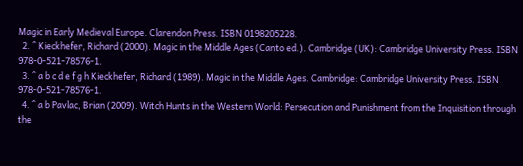Magic in Early Medieval Europe. Clarendon Press. ISBN 0198205228.
  2. ^ Kieckhefer, Richard (2000). Magic in the Middle Ages (Canto ed.). Cambridge (UK): Cambridge University Press. ISBN 978-0-521-78576-1.
  3. ^ a b c d e f g h Kieckhefer, Richard (1989). Magic in the Middle Ages. Cambridge: Cambridge University Press. ISBN 978-0-521-78576-1.
  4. ^ a b Pavlac, Brian (2009). Witch Hunts in the Western World: Persecution and Punishment from the Inquisition through the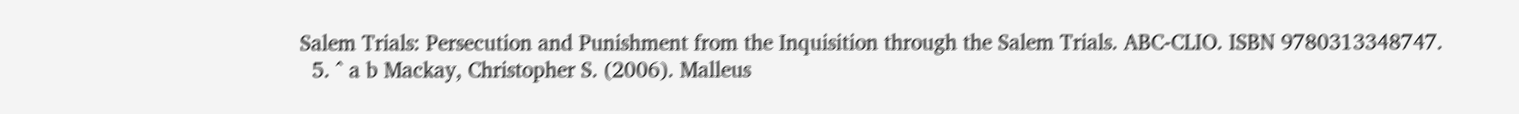Salem Trials: Persecution and Punishment from the Inquisition through the Salem Trials. ABC-CLIO. ISBN 9780313348747.
  5. ^ a b Mackay, Christopher S. (2006). Malleus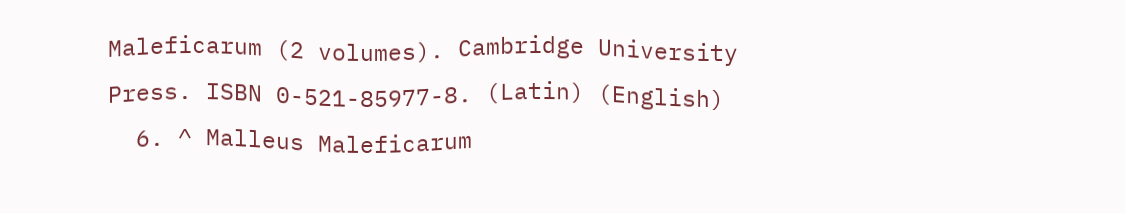Maleficarum (2 volumes). Cambridge University Press. ISBN 0-521-85977-8. (Latin) (English)
  6. ^ Malleus Maleficarum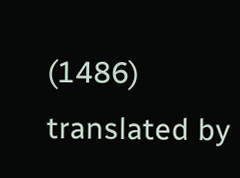(1486) translated by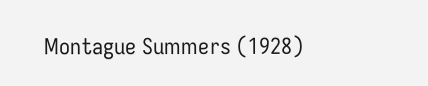Montague Summers (1928)